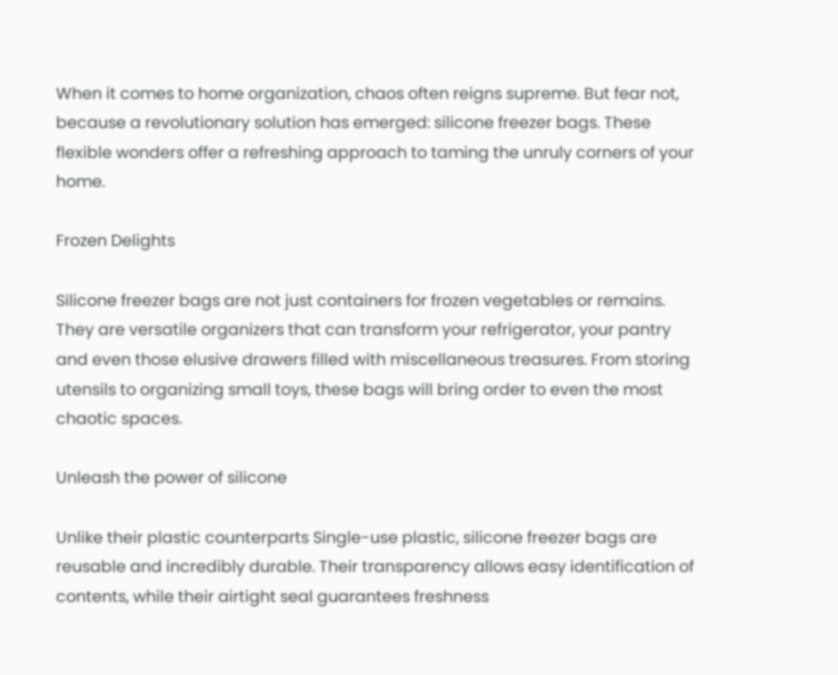When it comes to home organization, chaos often reigns supreme. But fear not, because a revolutionary solution has emerged: silicone freezer bags. These flexible wonders offer a refreshing approach to taming the unruly corners of your home.

Frozen Delights

Silicone freezer bags are not just containers for frozen vegetables or remains. They are versatile organizers that can transform your refrigerator, your pantry and even those elusive drawers filled with miscellaneous treasures. From storing utensils to organizing small toys, these bags will bring order to even the most chaotic spaces.

Unleash the power of silicone

Unlike their plastic counterparts Single-use plastic, silicone freezer bags are reusable and incredibly durable. Their transparency allows easy identification of contents, while their airtight seal guarantees freshness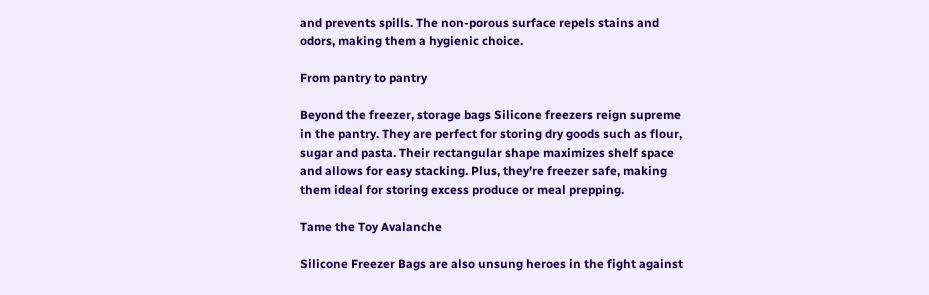and prevents spills. The non-porous surface repels stains and odors, making them a hygienic choice.

From pantry to pantry

Beyond the freezer, storage bags Silicone freezers reign supreme in the pantry. They are perfect for storing dry goods such as flour, sugar and pasta. Their rectangular shape maximizes shelf space and allows for easy stacking. Plus, they’re freezer safe, making them ideal for storing excess produce or meal prepping.

Tame the Toy Avalanche

Silicone Freezer Bags are also unsung heroes in the fight against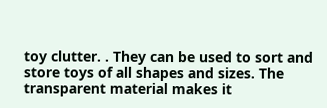toy clutter. . They can be used to sort and store toys of all shapes and sizes. The transparent material makes it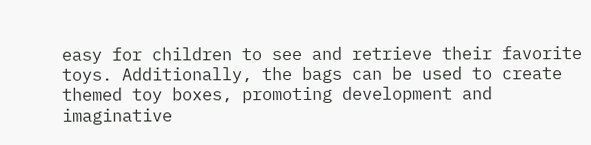easy for children to see and retrieve their favorite toys. Additionally, the bags can be used to create themed toy boxes, promoting development and imaginative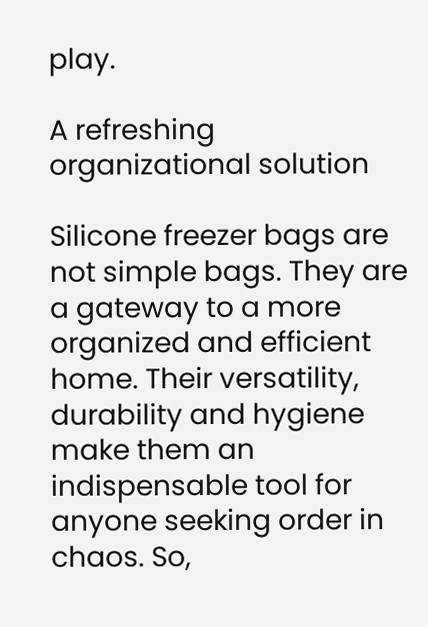play.

A refreshing organizational solution

Silicone freezer bags are not simple bags. They are a gateway to a more organized and efficient home. Their versatility, durability and hygiene make them an indispensable tool for anyone seeking order in chaos. So,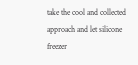take the cool and collected approach and let silicone freezer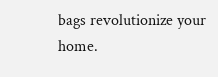bags revolutionize your home.